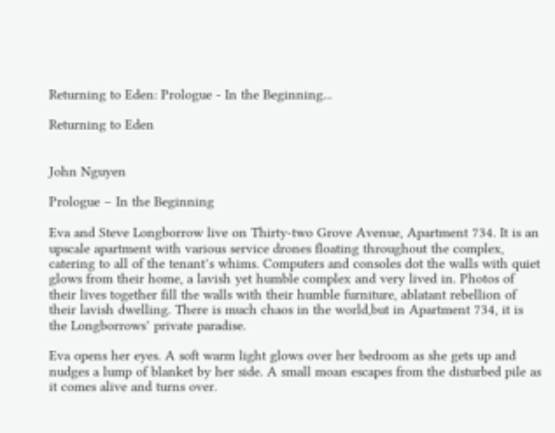Returning to Eden: Prologue - In the Beginning...

Returning to Eden


John Nguyen

Prologue – In the Beginning

Eva and Steve Longborrow live on Thirty-two Grove Avenue, Apartment 734. It is an upscale apartment with various service drones floating throughout the complex, catering to all of the tenant’s whims. Computers and consoles dot the walls with quiet glows from their home, a lavish yet humble complex and very lived in. Photos of their lives together fill the walls with their humble furniture, ablatant rebellion of their lavish dwelling. There is much chaos in the world,but in Apartment 734, it is the Longborrows’ private paradise.

Eva opens her eyes. A soft warm light glows over her bedroom as she gets up and nudges a lump of blanket by her side. A small moan escapes from the disturbed pile as it comes alive and turns over.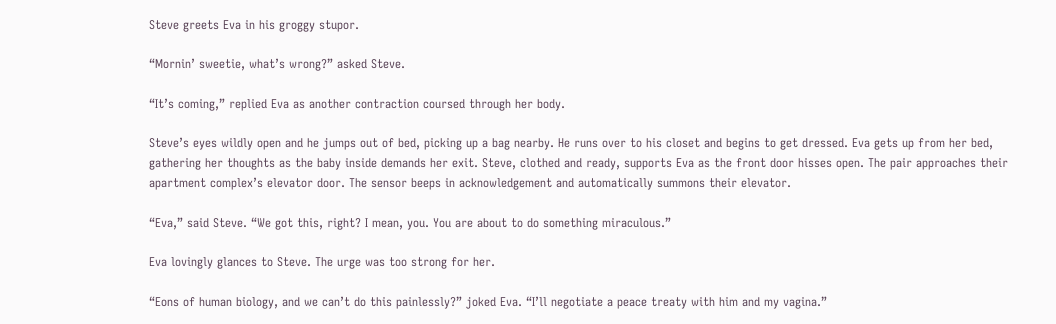Steve greets Eva in his groggy stupor.

“Mornin’ sweetie, what’s wrong?” asked Steve.

“It’s coming,” replied Eva as another contraction coursed through her body.

Steve’s eyes wildly open and he jumps out of bed, picking up a bag nearby. He runs over to his closet and begins to get dressed. Eva gets up from her bed, gathering her thoughts as the baby inside demands her exit. Steve, clothed and ready, supports Eva as the front door hisses open. The pair approaches their apartment complex’s elevator door. The sensor beeps in acknowledgement and automatically summons their elevator.

“Eva,” said Steve. “We got this, right? I mean, you. You are about to do something miraculous.”

Eva lovingly glances to Steve. The urge was too strong for her.

“Eons of human biology, and we can’t do this painlessly?” joked Eva. “I’ll negotiate a peace treaty with him and my vagina.”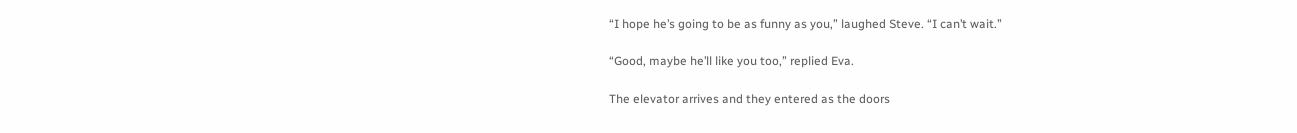“I hope he’s going to be as funny as you,” laughed Steve. “I can’t wait.”

“Good, maybe he’ll like you too,” replied Eva.

The elevator arrives and they entered as the doors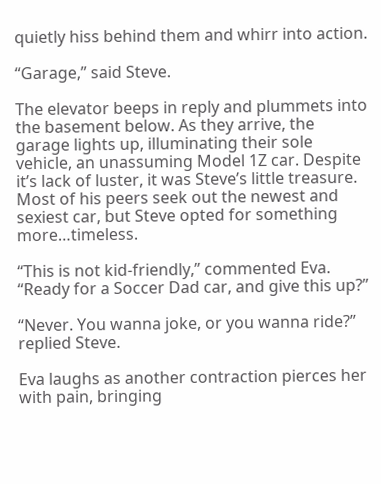quietly hiss behind them and whirr into action.

“Garage,” said Steve.

The elevator beeps in reply and plummets into the basement below. As they arrive, the garage lights up, illuminating their sole vehicle, an unassuming Model 1Z car. Despite it’s lack of luster, it was Steve’s little treasure. Most of his peers seek out the newest and sexiest car, but Steve opted for something more…timeless.

“This is not kid-friendly,” commented Eva. “Ready for a Soccer Dad car, and give this up?”

“Never. You wanna joke, or you wanna ride?” replied Steve.

Eva laughs as another contraction pierces her with pain, bringing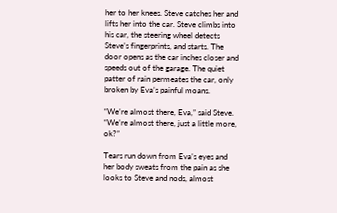her to her knees. Steve catches her and lifts her into the car. Steve climbs into his car, the steering wheel detects Steve’s fingerprints, and starts. The door opens as the car inches closer and speeds out of the garage. The quiet patter of rain permeates the car, only broken by Eva’s painful moans.

“We’re almost there, Eva,” said Steve. “We’re almost there, just a little more, ok?”

Tears run down from Eva’s eyes and her body sweats from the pain as she looks to Steve and nods, almost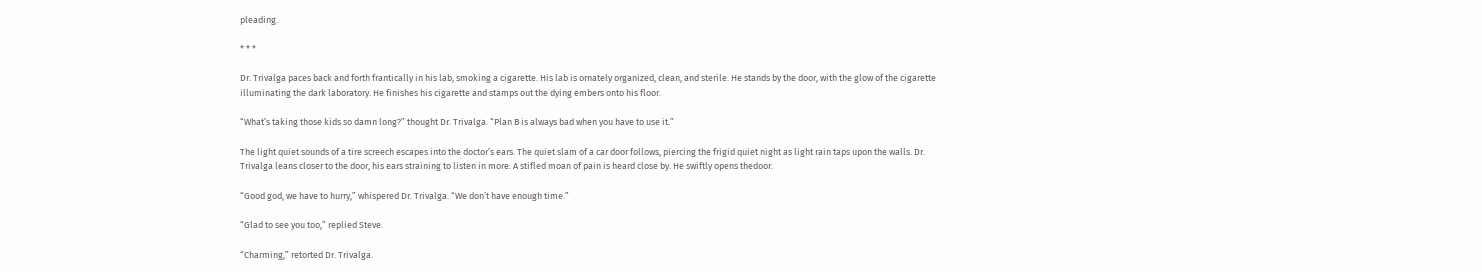pleading.

* * *

Dr. Trivalga paces back and forth frantically in his lab, smoking a cigarette. His lab is ornately organized, clean, and sterile. He stands by the door, with the glow of the cigarette illuminating the dark laboratory. He finishes his cigarette and stamps out the dying embers onto his floor.

“What’s taking those kids so damn long?” thought Dr. Trivalga. “Plan B is always bad when you have to use it.”

The light quiet sounds of a tire screech escapes into the doctor’s ears. The quiet slam of a car door follows, piercing the frigid quiet night as light rain taps upon the walls. Dr. Trivalga leans closer to the door, his ears straining to listen in more. A stifled moan of pain is heard close by. He swiftly opens thedoor.

“Good god, we have to hurry,” whispered Dr. Trivalga. “We don’t have enough time.”

“Glad to see you too,” replied Steve.

“Charming,” retorted Dr. Trivalga.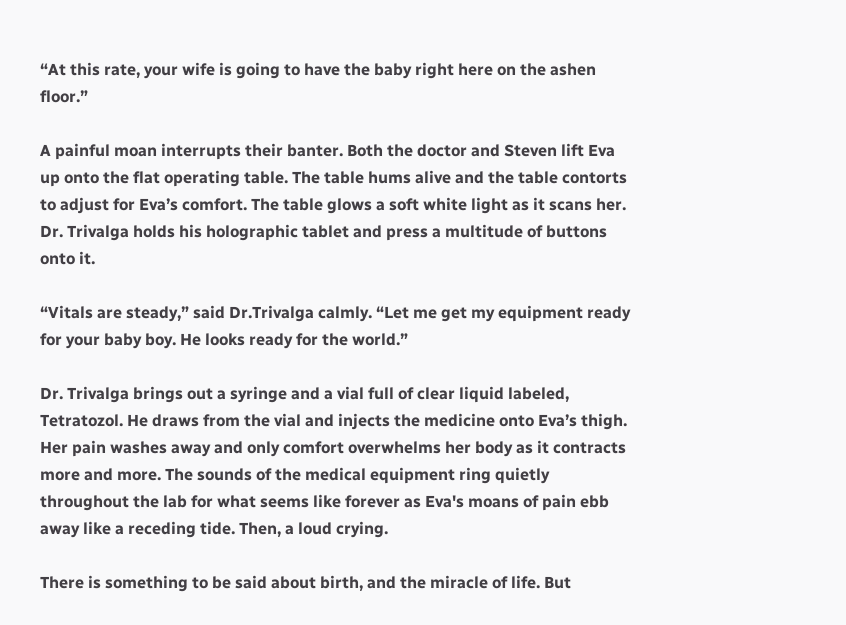“At this rate, your wife is going to have the baby right here on the ashen floor.”

A painful moan interrupts their banter. Both the doctor and Steven lift Eva up onto the flat operating table. The table hums alive and the table contorts to adjust for Eva’s comfort. The table glows a soft white light as it scans her. Dr. Trivalga holds his holographic tablet and press a multitude of buttons onto it.

“Vitals are steady,” said Dr.Trivalga calmly. “Let me get my equipment ready for your baby boy. He looks ready for the world.”

Dr. Trivalga brings out a syringe and a vial full of clear liquid labeled, Tetratozol. He draws from the vial and injects the medicine onto Eva’s thigh. Her pain washes away and only comfort overwhelms her body as it contracts more and more. The sounds of the medical equipment ring quietly throughout the lab for what seems like forever as Eva's moans of pain ebb away like a receding tide. Then, a loud crying.

There is something to be said about birth, and the miracle of life. But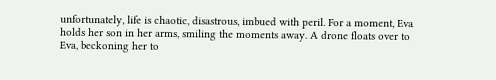unfortunately, life is chaotic, disastrous, imbued with peril. For a moment, Eva holds her son in her arms, smiling the moments away. A drone floats over to Eva, beckoning her to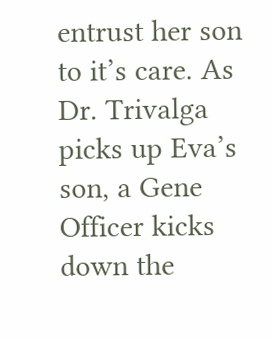entrust her son to it’s care. As Dr. Trivalga picks up Eva’s son, a Gene Officer kicks down the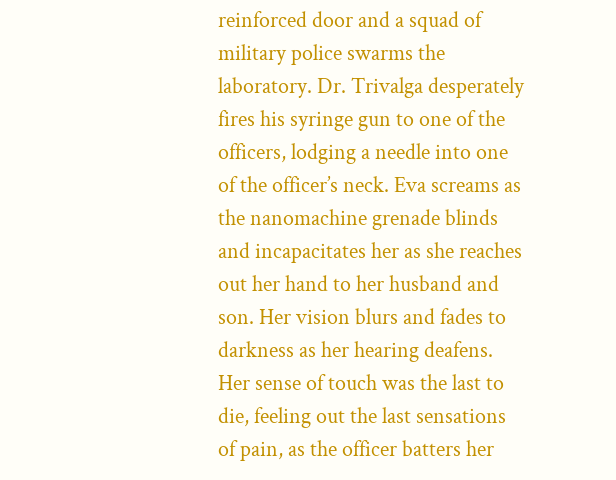reinforced door and a squad of military police swarms the laboratory. Dr. Trivalga desperately fires his syringe gun to one of the officers, lodging a needle into one of the officer’s neck. Eva screams as the nanomachine grenade blinds and incapacitates her as she reaches out her hand to her husband and son. Her vision blurs and fades to darkness as her hearing deafens. Her sense of touch was the last to die, feeling out the last sensations of pain, as the officer batters her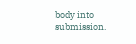body into submission.